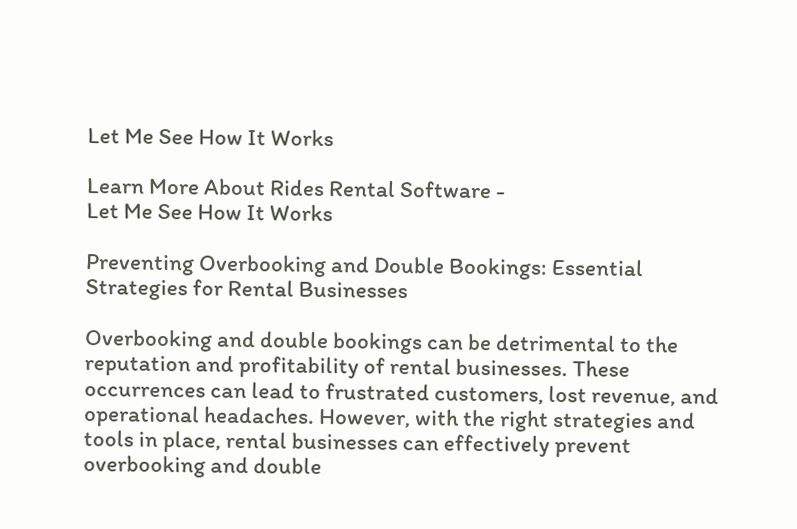Let Me See How It Works

Learn More About Rides Rental Software -
Let Me See How It Works

Preventing Overbooking and Double Bookings: Essential Strategies for Rental Businesses

Overbooking and double bookings can be detrimental to the reputation and profitability of rental businesses. These occurrences can lead to frustrated customers, lost revenue, and operational headaches. However, with the right strategies and tools in place, rental businesses can effectively prevent overbooking and double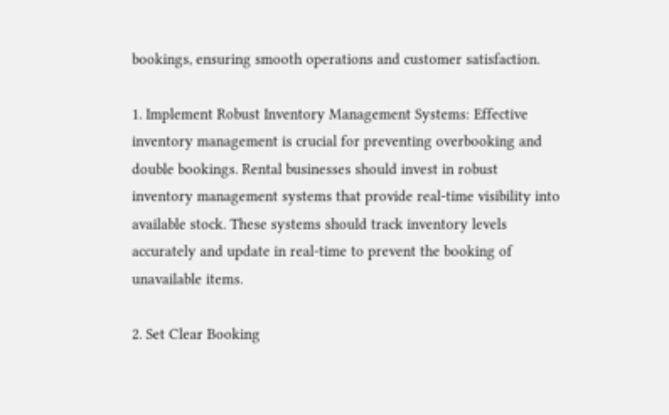bookings, ensuring smooth operations and customer satisfaction.

1. Implement Robust Inventory Management Systems: Effective inventory management is crucial for preventing overbooking and double bookings. Rental businesses should invest in robust inventory management systems that provide real-time visibility into available stock. These systems should track inventory levels accurately and update in real-time to prevent the booking of unavailable items.

2. Set Clear Booking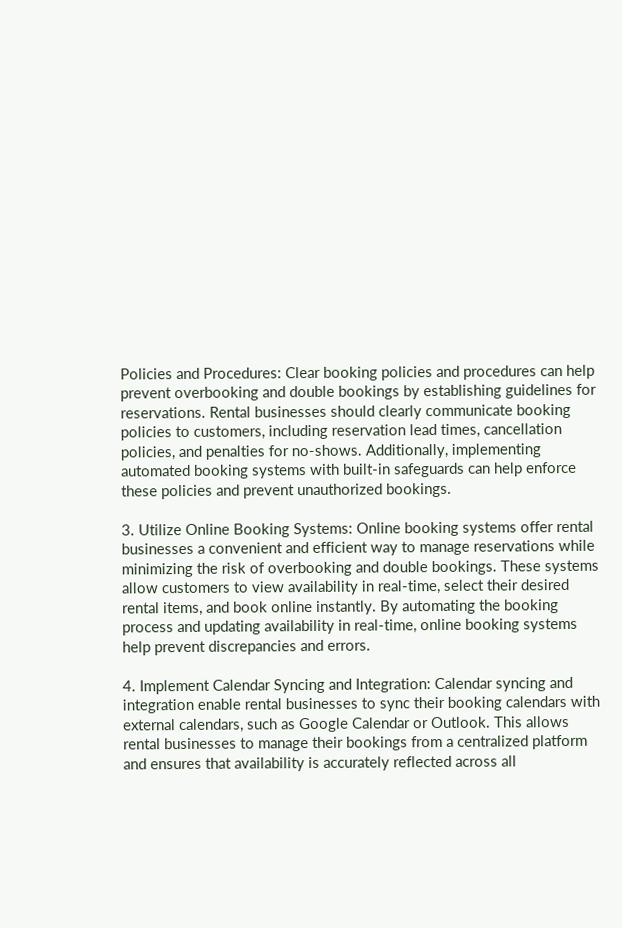Policies and Procedures: Clear booking policies and procedures can help prevent overbooking and double bookings by establishing guidelines for reservations. Rental businesses should clearly communicate booking policies to customers, including reservation lead times, cancellation policies, and penalties for no-shows. Additionally, implementing automated booking systems with built-in safeguards can help enforce these policies and prevent unauthorized bookings.

3. Utilize Online Booking Systems: Online booking systems offer rental businesses a convenient and efficient way to manage reservations while minimizing the risk of overbooking and double bookings. These systems allow customers to view availability in real-time, select their desired rental items, and book online instantly. By automating the booking process and updating availability in real-time, online booking systems help prevent discrepancies and errors.

4. Implement Calendar Syncing and Integration: Calendar syncing and integration enable rental businesses to sync their booking calendars with external calendars, such as Google Calendar or Outlook. This allows rental businesses to manage their bookings from a centralized platform and ensures that availability is accurately reflected across all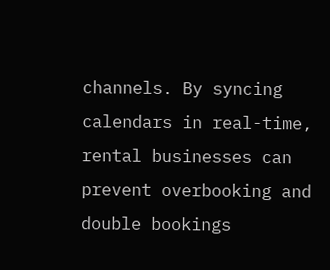channels. By syncing calendars in real-time, rental businesses can prevent overbooking and double bookings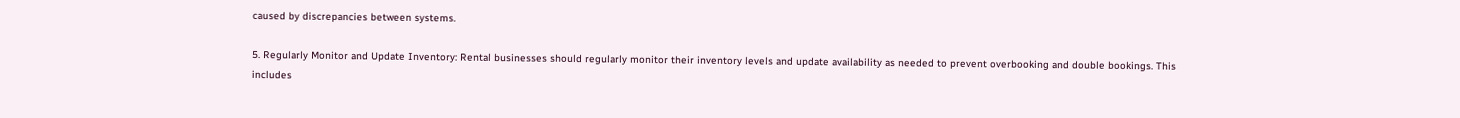caused by discrepancies between systems.

5. Regularly Monitor and Update Inventory: Rental businesses should regularly monitor their inventory levels and update availability as needed to prevent overbooking and double bookings. This includes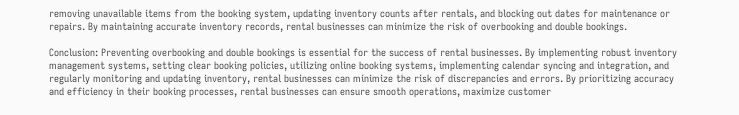removing unavailable items from the booking system, updating inventory counts after rentals, and blocking out dates for maintenance or repairs. By maintaining accurate inventory records, rental businesses can minimize the risk of overbooking and double bookings.

Conclusion: Preventing overbooking and double bookings is essential for the success of rental businesses. By implementing robust inventory management systems, setting clear booking policies, utilizing online booking systems, implementing calendar syncing and integration, and regularly monitoring and updating inventory, rental businesses can minimize the risk of discrepancies and errors. By prioritizing accuracy and efficiency in their booking processes, rental businesses can ensure smooth operations, maximize customer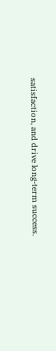satisfaction, and drive long-term success.